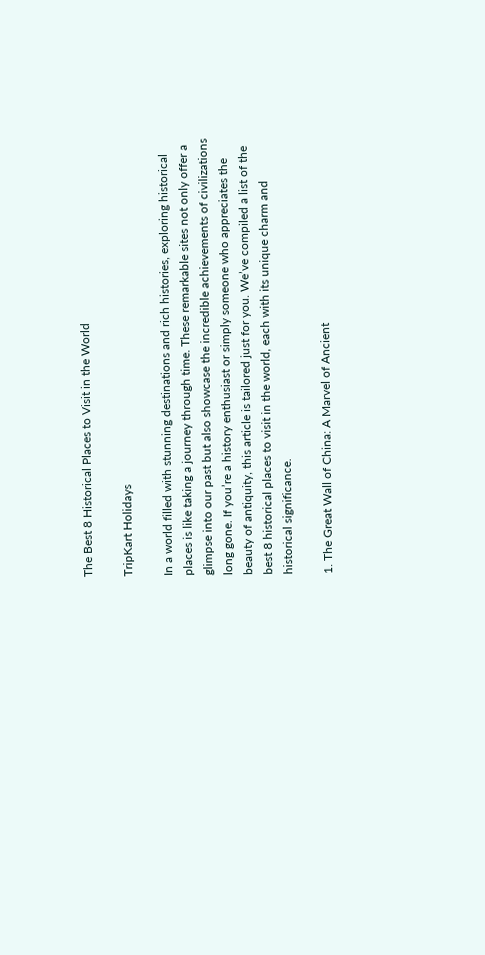The Best 8 Historical Places to Visit in the World

TripKart Holidays

In a world filled with stunning destinations and rich histories, exploring historical places is like taking a journey through time. These remarkable sites not only offer a glimpse into our past but also showcase the incredible achievements of civilizations long gone. If you’re a history enthusiast or simply someone who appreciates the beauty of antiquity, this article is tailored just for you. We’ve compiled a list of the best 8 historical places to visit in the world, each with its unique charm and historical significance.

1. The Great Wall of China: A Marvel of Ancient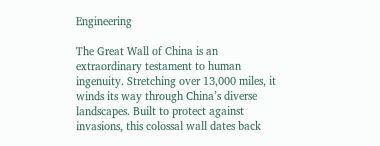Engineering

The Great Wall of China is an extraordinary testament to human ingenuity. Stretching over 13,000 miles, it winds its way through China’s diverse landscapes. Built to protect against invasions, this colossal wall dates back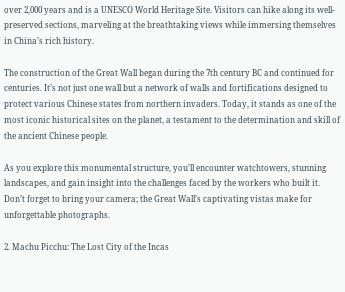over 2,000 years and is a UNESCO World Heritage Site. Visitors can hike along its well-preserved sections, marveling at the breathtaking views while immersing themselves in China’s rich history.

The construction of the Great Wall began during the 7th century BC and continued for centuries. It’s not just one wall but a network of walls and fortifications designed to protect various Chinese states from northern invaders. Today, it stands as one of the most iconic historical sites on the planet, a testament to the determination and skill of the ancient Chinese people.

As you explore this monumental structure, you’ll encounter watchtowers, stunning landscapes, and gain insight into the challenges faced by the workers who built it. Don’t forget to bring your camera; the Great Wall’s captivating vistas make for unforgettable photographs.

2. Machu Picchu: The Lost City of the Incas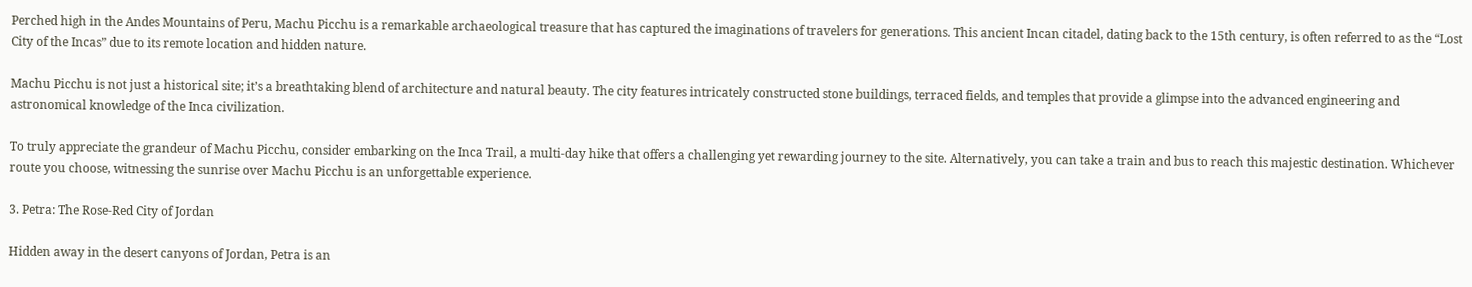Perched high in the Andes Mountains of Peru, Machu Picchu is a remarkable archaeological treasure that has captured the imaginations of travelers for generations. This ancient Incan citadel, dating back to the 15th century, is often referred to as the “Lost City of the Incas” due to its remote location and hidden nature.

Machu Picchu is not just a historical site; it’s a breathtaking blend of architecture and natural beauty. The city features intricately constructed stone buildings, terraced fields, and temples that provide a glimpse into the advanced engineering and astronomical knowledge of the Inca civilization.

To truly appreciate the grandeur of Machu Picchu, consider embarking on the Inca Trail, a multi-day hike that offers a challenging yet rewarding journey to the site. Alternatively, you can take a train and bus to reach this majestic destination. Whichever route you choose, witnessing the sunrise over Machu Picchu is an unforgettable experience.

3. Petra: The Rose-Red City of Jordan

Hidden away in the desert canyons of Jordan, Petra is an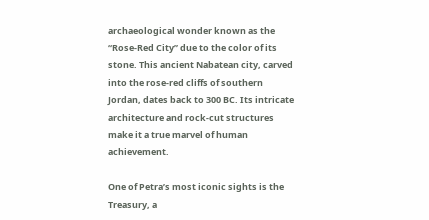archaeological wonder known as the “Rose-Red City” due to the color of its stone. This ancient Nabatean city, carved into the rose-red cliffs of southern Jordan, dates back to 300 BC. Its intricate architecture and rock-cut structures make it a true marvel of human achievement.

One of Petra’s most iconic sights is the Treasury, a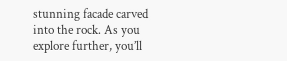stunning facade carved into the rock. As you explore further, you’ll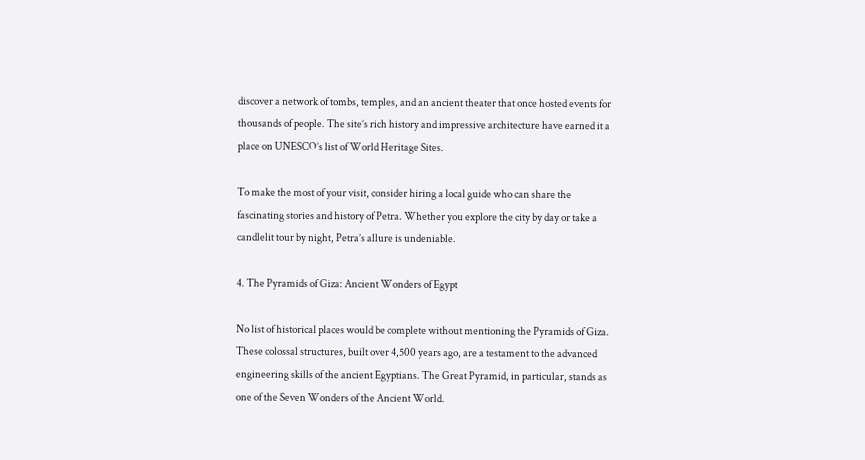discover a network of tombs, temples, and an ancient theater that once hosted events for thousands of people. The site’s rich history and impressive architecture have earned it a place on UNESCO’s list of World Heritage Sites.

To make the most of your visit, consider hiring a local guide who can share the fascinating stories and history of Petra. Whether you explore the city by day or take a candlelit tour by night, Petra’s allure is undeniable.

4. The Pyramids of Giza: Ancient Wonders of Egypt

No list of historical places would be complete without mentioning the Pyramids of Giza. These colossal structures, built over 4,500 years ago, are a testament to the advanced engineering skills of the ancient Egyptians. The Great Pyramid, in particular, stands as one of the Seven Wonders of the Ancient World.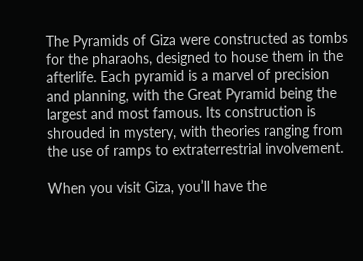The Pyramids of Giza were constructed as tombs for the pharaohs, designed to house them in the afterlife. Each pyramid is a marvel of precision and planning, with the Great Pyramid being the largest and most famous. Its construction is shrouded in mystery, with theories ranging from the use of ramps to extraterrestrial involvement.

When you visit Giza, you’ll have the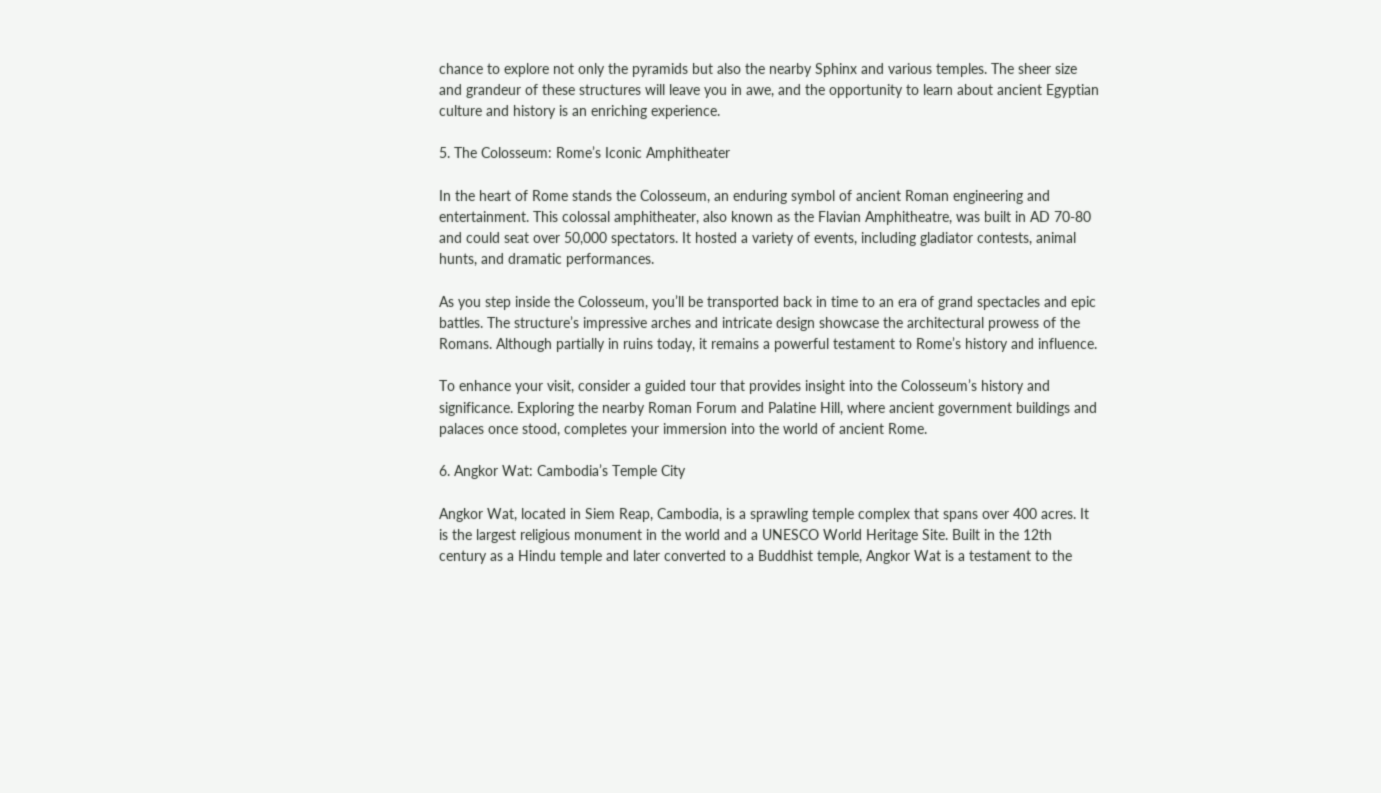chance to explore not only the pyramids but also the nearby Sphinx and various temples. The sheer size and grandeur of these structures will leave you in awe, and the opportunity to learn about ancient Egyptian culture and history is an enriching experience.

5. The Colosseum: Rome’s Iconic Amphitheater

In the heart of Rome stands the Colosseum, an enduring symbol of ancient Roman engineering and entertainment. This colossal amphitheater, also known as the Flavian Amphitheatre, was built in AD 70-80 and could seat over 50,000 spectators. It hosted a variety of events, including gladiator contests, animal hunts, and dramatic performances.

As you step inside the Colosseum, you’ll be transported back in time to an era of grand spectacles and epic battles. The structure’s impressive arches and intricate design showcase the architectural prowess of the Romans. Although partially in ruins today, it remains a powerful testament to Rome’s history and influence.

To enhance your visit, consider a guided tour that provides insight into the Colosseum’s history and significance. Exploring the nearby Roman Forum and Palatine Hill, where ancient government buildings and palaces once stood, completes your immersion into the world of ancient Rome.

6. Angkor Wat: Cambodia’s Temple City

Angkor Wat, located in Siem Reap, Cambodia, is a sprawling temple complex that spans over 400 acres. It is the largest religious monument in the world and a UNESCO World Heritage Site. Built in the 12th century as a Hindu temple and later converted to a Buddhist temple, Angkor Wat is a testament to the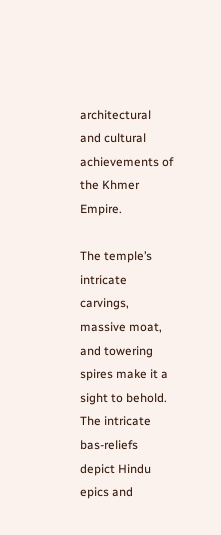architectural and cultural achievements of the Khmer Empire.

The temple’s intricate carvings, massive moat, and towering spires make it a sight to behold. The intricate bas-reliefs depict Hindu epics and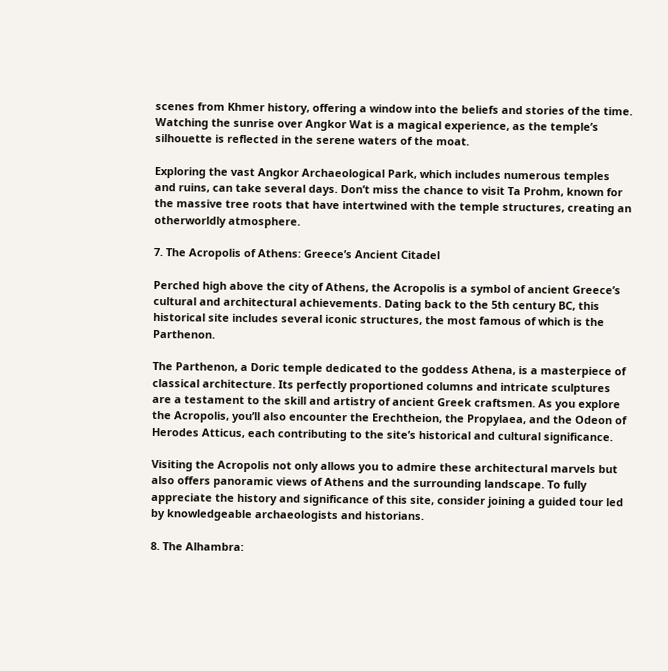scenes from Khmer history, offering a window into the beliefs and stories of the time. Watching the sunrise over Angkor Wat is a magical experience, as the temple’s silhouette is reflected in the serene waters of the moat.

Exploring the vast Angkor Archaeological Park, which includes numerous temples and ruins, can take several days. Don’t miss the chance to visit Ta Prohm, known for the massive tree roots that have intertwined with the temple structures, creating an otherworldly atmosphere.

7. The Acropolis of Athens: Greece’s Ancient Citadel

Perched high above the city of Athens, the Acropolis is a symbol of ancient Greece’s cultural and architectural achievements. Dating back to the 5th century BC, this historical site includes several iconic structures, the most famous of which is the Parthenon.

The Parthenon, a Doric temple dedicated to the goddess Athena, is a masterpiece of classical architecture. Its perfectly proportioned columns and intricate sculptures are a testament to the skill and artistry of ancient Greek craftsmen. As you explore the Acropolis, you’ll also encounter the Erechtheion, the Propylaea, and the Odeon of Herodes Atticus, each contributing to the site’s historical and cultural significance.

Visiting the Acropolis not only allows you to admire these architectural marvels but also offers panoramic views of Athens and the surrounding landscape. To fully appreciate the history and significance of this site, consider joining a guided tour led by knowledgeable archaeologists and historians.

8. The Alhambra: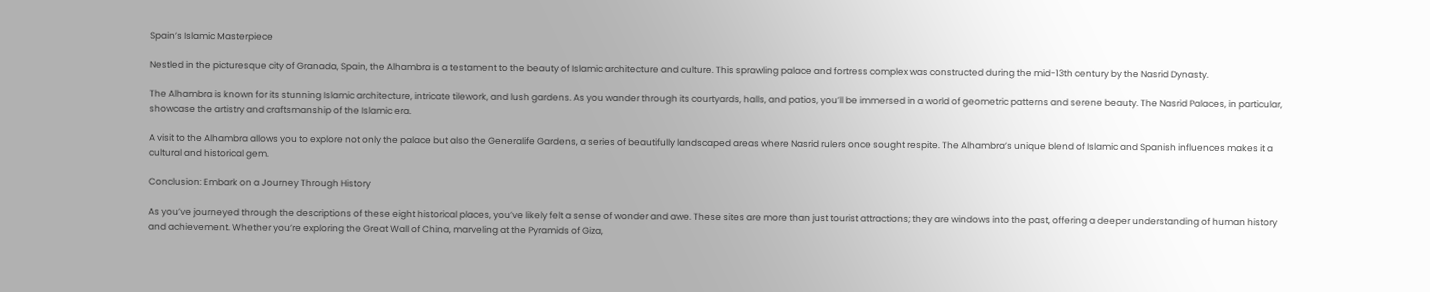Spain’s Islamic Masterpiece

Nestled in the picturesque city of Granada, Spain, the Alhambra is a testament to the beauty of Islamic architecture and culture. This sprawling palace and fortress complex was constructed during the mid-13th century by the Nasrid Dynasty.

The Alhambra is known for its stunning Islamic architecture, intricate tilework, and lush gardens. As you wander through its courtyards, halls, and patios, you’ll be immersed in a world of geometric patterns and serene beauty. The Nasrid Palaces, in particular, showcase the artistry and craftsmanship of the Islamic era.

A visit to the Alhambra allows you to explore not only the palace but also the Generalife Gardens, a series of beautifully landscaped areas where Nasrid rulers once sought respite. The Alhambra’s unique blend of Islamic and Spanish influences makes it a cultural and historical gem.

Conclusion: Embark on a Journey Through History

As you’ve journeyed through the descriptions of these eight historical places, you’ve likely felt a sense of wonder and awe. These sites are more than just tourist attractions; they are windows into the past, offering a deeper understanding of human history and achievement. Whether you’re exploring the Great Wall of China, marveling at the Pyramids of Giza,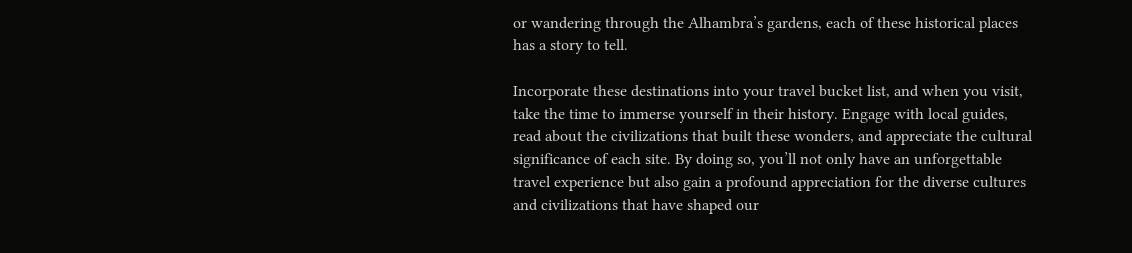or wandering through the Alhambra’s gardens, each of these historical places has a story to tell.

Incorporate these destinations into your travel bucket list, and when you visit, take the time to immerse yourself in their history. Engage with local guides, read about the civilizations that built these wonders, and appreciate the cultural significance of each site. By doing so, you’ll not only have an unforgettable travel experience but also gain a profound appreciation for the diverse cultures and civilizations that have shaped our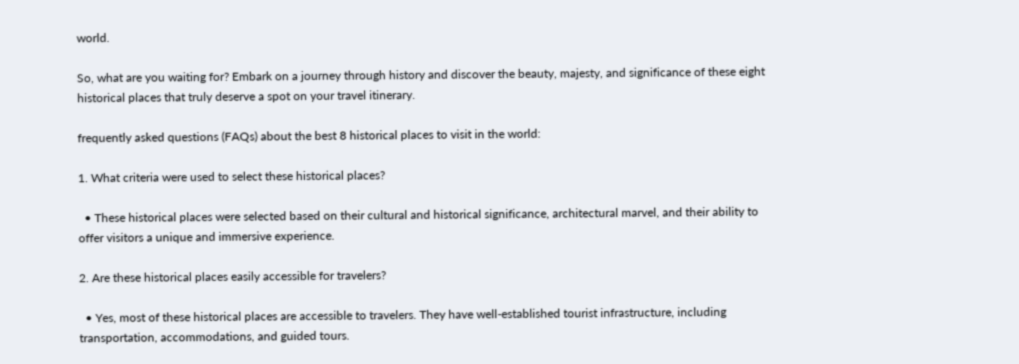world.

So, what are you waiting for? Embark on a journey through history and discover the beauty, majesty, and significance of these eight historical places that truly deserve a spot on your travel itinerary.

frequently asked questions (FAQs) about the best 8 historical places to visit in the world:

1. What criteria were used to select these historical places?

  • These historical places were selected based on their cultural and historical significance, architectural marvel, and their ability to offer visitors a unique and immersive experience.

2. Are these historical places easily accessible for travelers?

  • Yes, most of these historical places are accessible to travelers. They have well-established tourist infrastructure, including transportation, accommodations, and guided tours.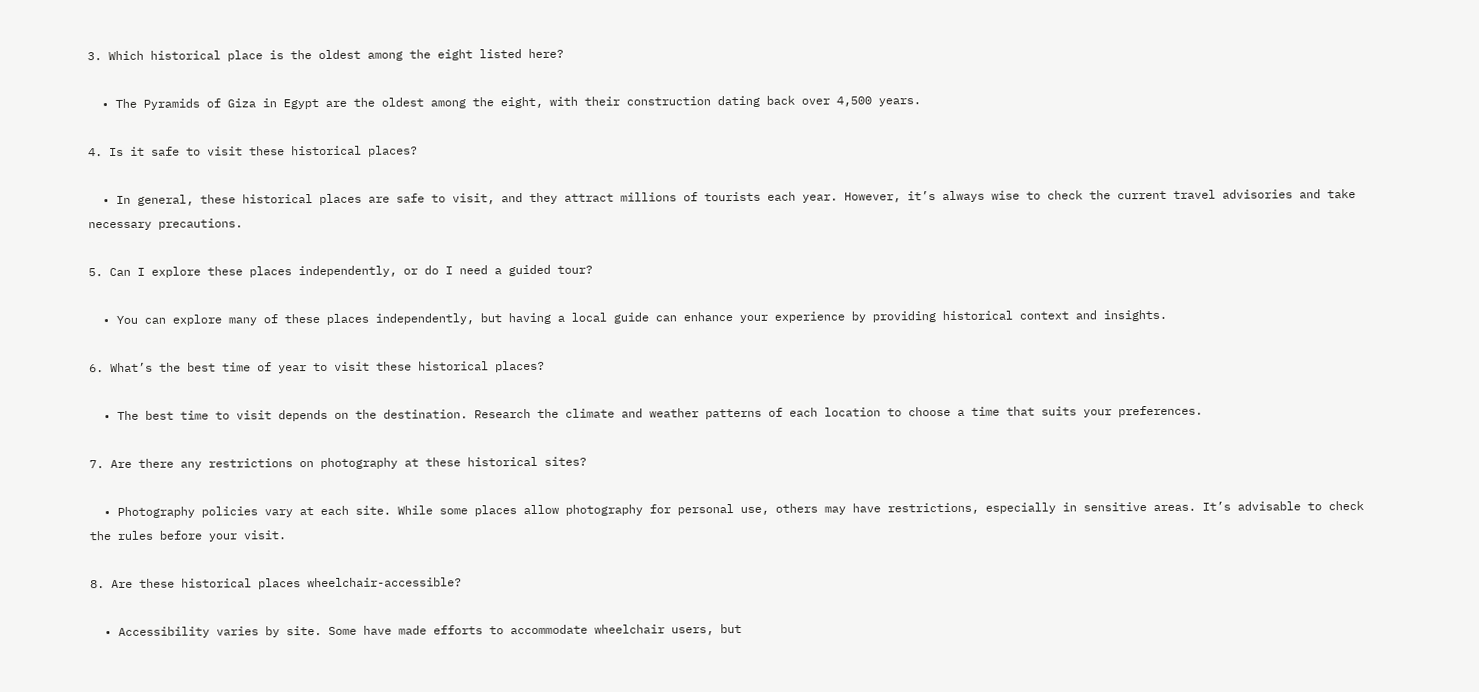3. Which historical place is the oldest among the eight listed here?

  • The Pyramids of Giza in Egypt are the oldest among the eight, with their construction dating back over 4,500 years.

4. Is it safe to visit these historical places?

  • In general, these historical places are safe to visit, and they attract millions of tourists each year. However, it’s always wise to check the current travel advisories and take necessary precautions.

5. Can I explore these places independently, or do I need a guided tour?

  • You can explore many of these places independently, but having a local guide can enhance your experience by providing historical context and insights.

6. What’s the best time of year to visit these historical places?

  • The best time to visit depends on the destination. Research the climate and weather patterns of each location to choose a time that suits your preferences.

7. Are there any restrictions on photography at these historical sites?

  • Photography policies vary at each site. While some places allow photography for personal use, others may have restrictions, especially in sensitive areas. It’s advisable to check the rules before your visit.

8. Are these historical places wheelchair-accessible?

  • Accessibility varies by site. Some have made efforts to accommodate wheelchair users, but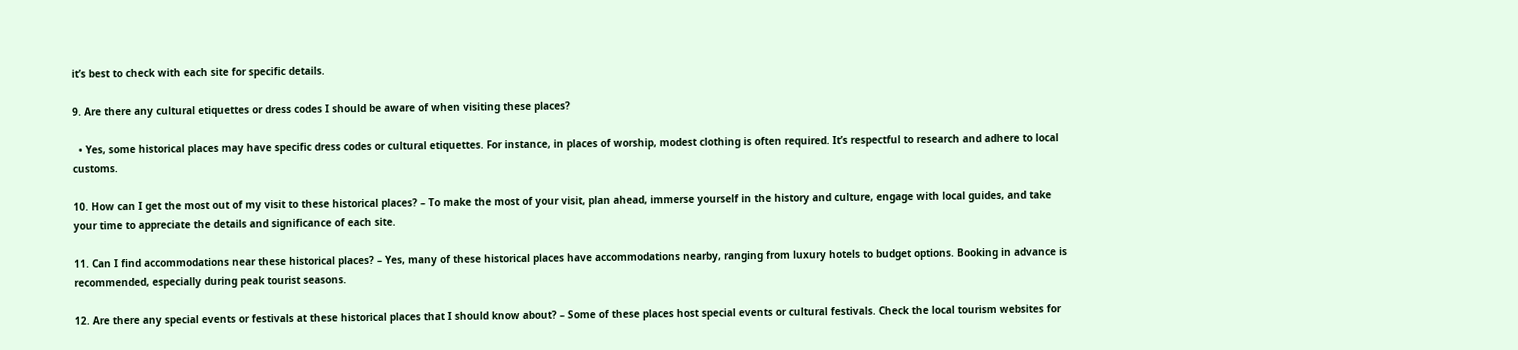it’s best to check with each site for specific details.

9. Are there any cultural etiquettes or dress codes I should be aware of when visiting these places?

  • Yes, some historical places may have specific dress codes or cultural etiquettes. For instance, in places of worship, modest clothing is often required. It’s respectful to research and adhere to local customs.

10. How can I get the most out of my visit to these historical places? – To make the most of your visit, plan ahead, immerse yourself in the history and culture, engage with local guides, and take your time to appreciate the details and significance of each site.

11. Can I find accommodations near these historical places? – Yes, many of these historical places have accommodations nearby, ranging from luxury hotels to budget options. Booking in advance is recommended, especially during peak tourist seasons.

12. Are there any special events or festivals at these historical places that I should know about? – Some of these places host special events or cultural festivals. Check the local tourism websites for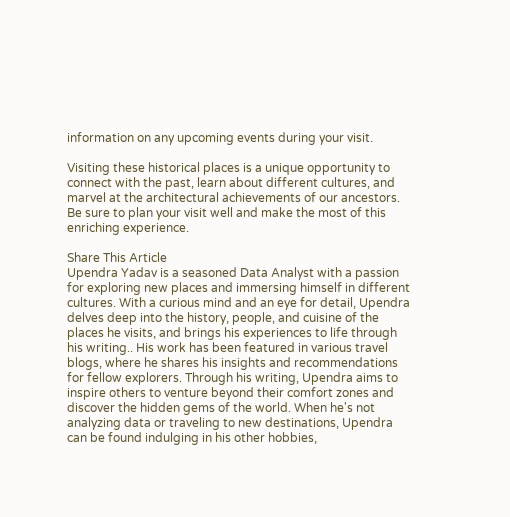information on any upcoming events during your visit.

Visiting these historical places is a unique opportunity to connect with the past, learn about different cultures, and marvel at the architectural achievements of our ancestors. Be sure to plan your visit well and make the most of this enriching experience.

Share This Article
Upendra Yadav is a seasoned Data Analyst with a passion for exploring new places and immersing himself in different cultures. With a curious mind and an eye for detail, Upendra delves deep into the history, people, and cuisine of the places he visits, and brings his experiences to life through his writing.. His work has been featured in various travel blogs, where he shares his insights and recommendations for fellow explorers. Through his writing, Upendra aims to inspire others to venture beyond their comfort zones and discover the hidden gems of the world. When he's not analyzing data or traveling to new destinations, Upendra can be found indulging in his other hobbies,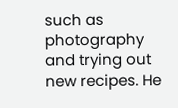such as photography and trying out new recipes. He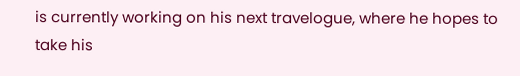is currently working on his next travelogue, where he hopes to take his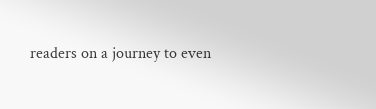readers on a journey to even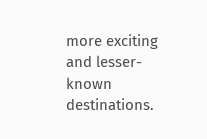more exciting and lesser-known destinations.